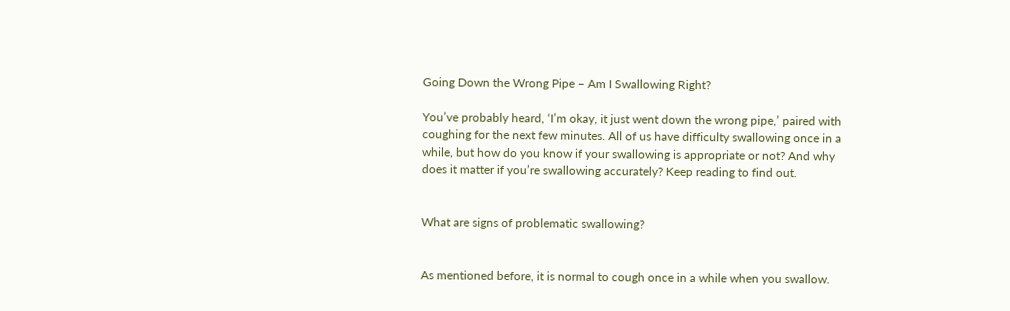Going Down the Wrong Pipe – Am I Swallowing Right?

You’ve probably heard, ‘I’m okay, it just went down the wrong pipe,’ paired with coughing for the next few minutes. All of us have difficulty swallowing once in a while, but how do you know if your swallowing is appropriate or not? And why does it matter if you’re swallowing accurately? Keep reading to find out.


What are signs of problematic swallowing?


As mentioned before, it is normal to cough once in a while when you swallow.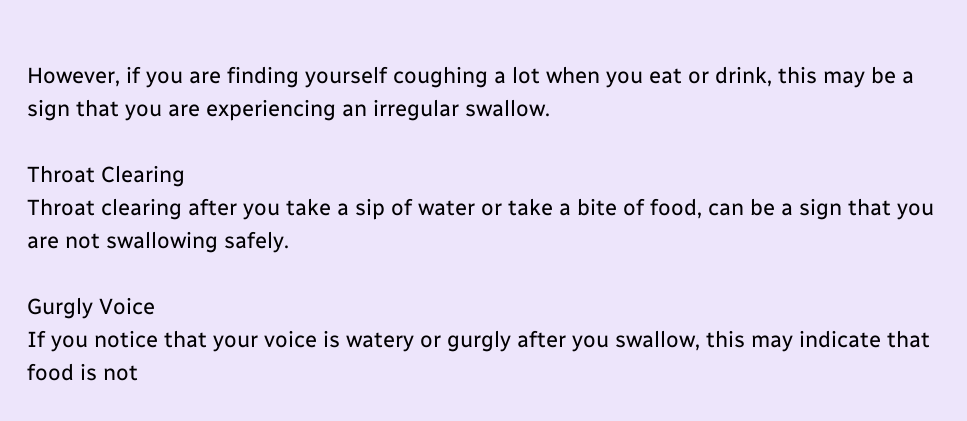However, if you are finding yourself coughing a lot when you eat or drink, this may be a sign that you are experiencing an irregular swallow.

Throat Clearing
Throat clearing after you take a sip of water or take a bite of food, can be a sign that you are not swallowing safely.

Gurgly Voice
If you notice that your voice is watery or gurgly after you swallow, this may indicate that food is not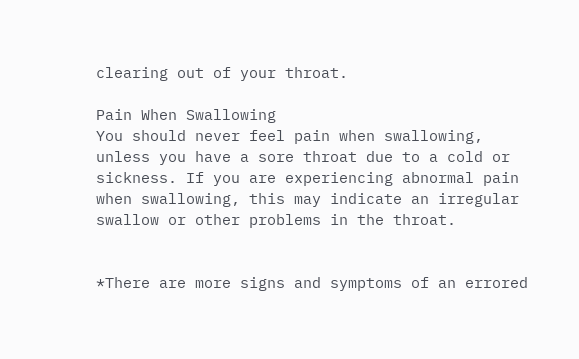clearing out of your throat.

Pain When Swallowing
You should never feel pain when swallowing, unless you have a sore throat due to a cold or sickness. If you are experiencing abnormal pain when swallowing, this may indicate an irregular swallow or other problems in the throat.


*There are more signs and symptoms of an errored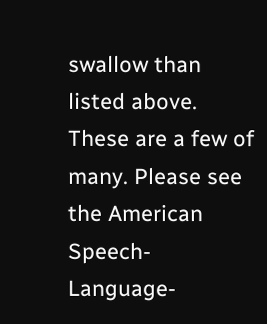swallow than listed above. These are a few of many. Please see the American Speech-Language-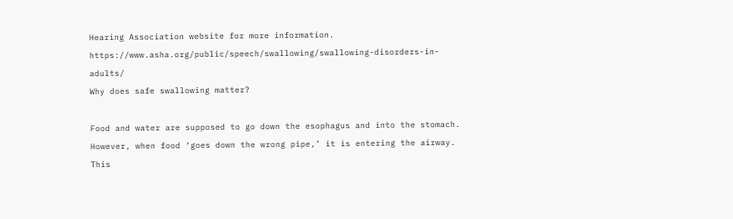Hearing Association website for more information. https://www.asha.org/public/speech/swallowing/swallowing-disorders-in-adults/
Why does safe swallowing matter?

Food and water are supposed to go down the esophagus and into the stomach. However, when food ‘goes down the wrong pipe,’ it is entering the airway. This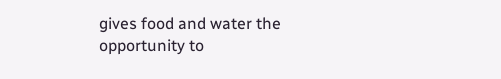gives food and water the opportunity to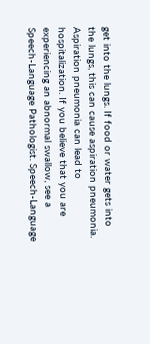get into the lungs. If food or water gets into the lungs, this can cause aspiration pneumonia. Aspiration pneumonia can lead to hospitalization. If you believe that you are experiencing an abnormal swallow, see a Speech-Language Pathologist. Speech-Language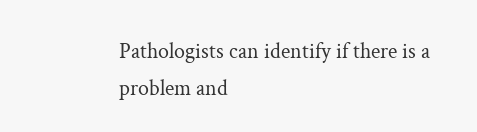Pathologists can identify if there is a problem and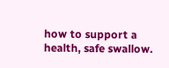how to support a health, safe swallow.